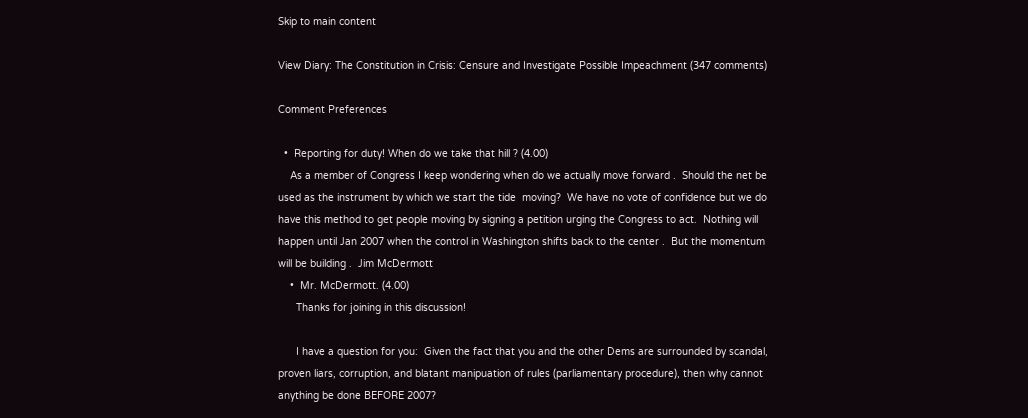Skip to main content

View Diary: The Constitution in Crisis: Censure and Investigate Possible Impeachment (347 comments)

Comment Preferences

  •  Reporting for duty! When do we take that hill ? (4.00)
    As a member of Congress I keep wondering when do we actually move forward .  Should the net be used as the instrument by which we start the tide  moving?  We have no vote of confidence but we do have this method to get people moving by signing a petition urging the Congress to act.  Nothing will happen until Jan 2007 when the control in Washington shifts back to the center .  But the momentum will be building .  Jim McDermott
    •  Mr. McDermott. (4.00)
      Thanks for joining in this discussion!

      I have a question for you:  Given the fact that you and the other Dems are surrounded by scandal, proven liars, corruption, and blatant manipuation of rules (parliamentary procedure), then why cannot anything be done BEFORE 2007?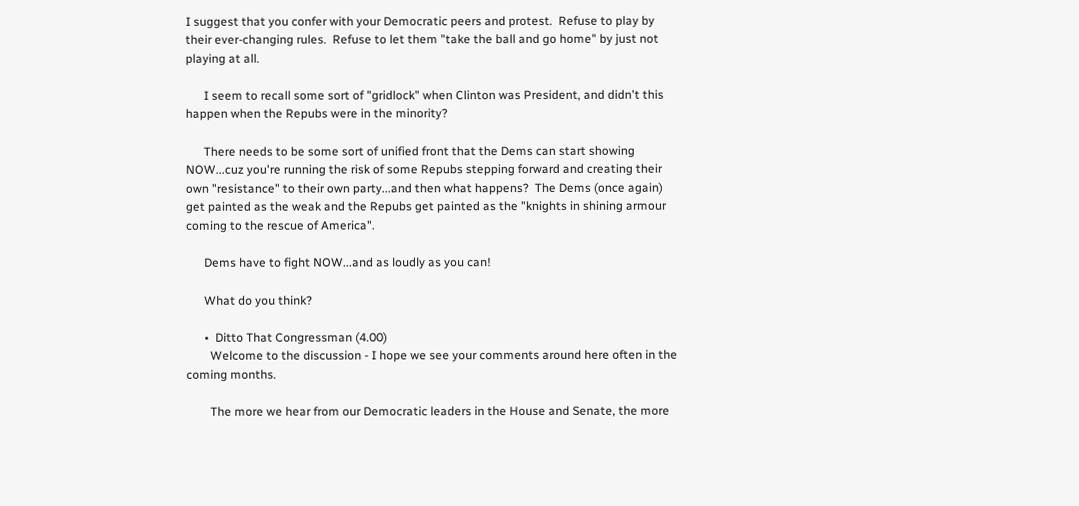I suggest that you confer with your Democratic peers and protest.  Refuse to play by their ever-changing rules.  Refuse to let them "take the ball and go home" by just not playing at all.

      I seem to recall some sort of "gridlock" when Clinton was President, and didn't this happen when the Repubs were in the minority?

      There needs to be some sort of unified front that the Dems can start showing NOW...cuz you're running the risk of some Repubs stepping forward and creating their own "resistance" to their own party...and then what happens?  The Dems (once again) get painted as the weak and the Repubs get painted as the "knights in shining armour coming to the rescue of America".

      Dems have to fight NOW...and as loudly as you can!

      What do you think?

      •  Ditto That Congressman (4.00)
        Welcome to the discussion - I hope we see your comments around here often in the coming months.

        The more we hear from our Democratic leaders in the House and Senate, the more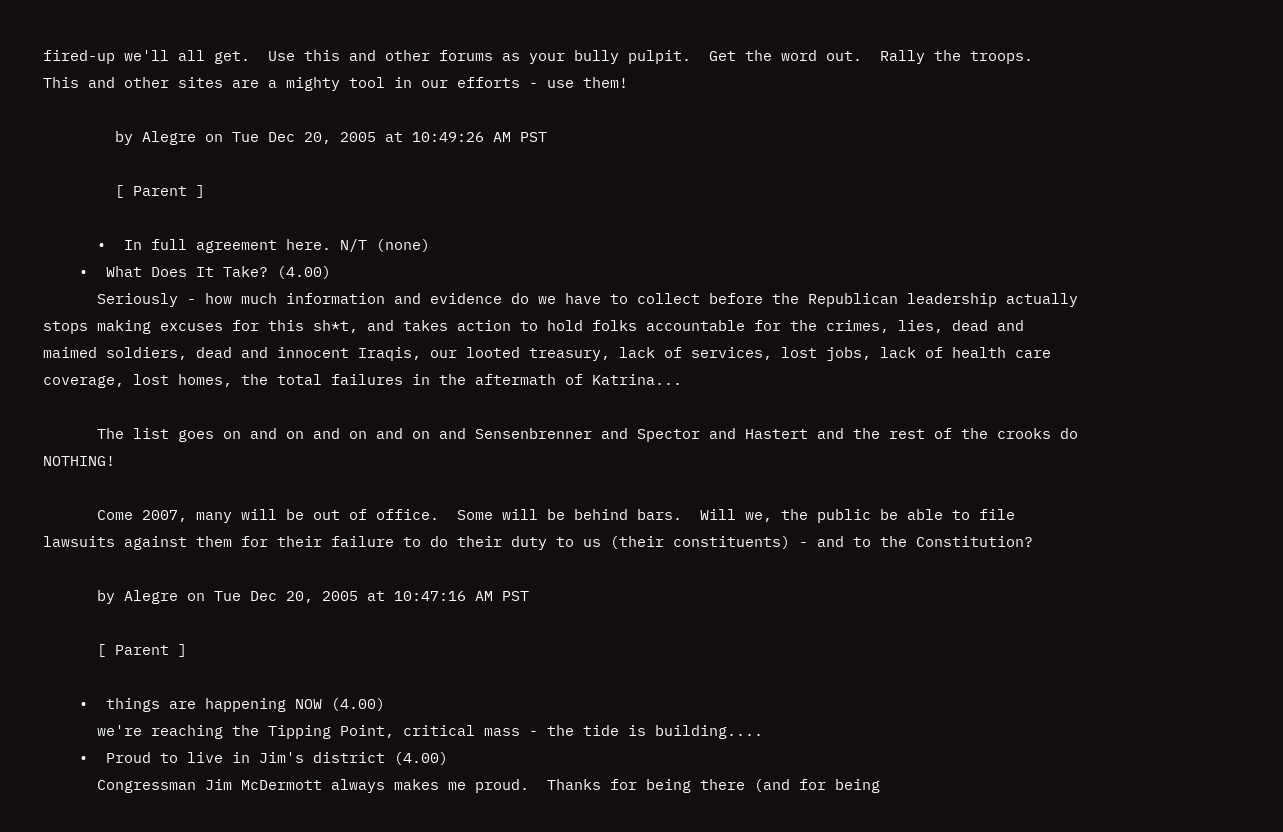fired-up we'll all get.  Use this and other forums as your bully pulpit.  Get the word out.  Rally the troops.  This and other sites are a mighty tool in our efforts - use them!

        by Alegre on Tue Dec 20, 2005 at 10:49:26 AM PST

        [ Parent ]

      •  In full agreement here. N/T (none)
    •  What Does It Take? (4.00)
      Seriously - how much information and evidence do we have to collect before the Republican leadership actually stops making excuses for this sh*t, and takes action to hold folks accountable for the crimes, lies, dead and maimed soldiers, dead and innocent Iraqis, our looted treasury, lack of services, lost jobs, lack of health care coverage, lost homes, the total failures in the aftermath of Katrina...

      The list goes on and on and on and on and Sensenbrenner and Spector and Hastert and the rest of the crooks do NOTHING!

      Come 2007, many will be out of office.  Some will be behind bars.  Will we, the public be able to file lawsuits against them for their failure to do their duty to us (their constituents) - and to the Constitution?

      by Alegre on Tue Dec 20, 2005 at 10:47:16 AM PST

      [ Parent ]

    •  things are happening NOW (4.00)
      we're reaching the Tipping Point, critical mass - the tide is building....
    •  Proud to live in Jim's district (4.00)
      Congressman Jim McDermott always makes me proud.  Thanks for being there (and for being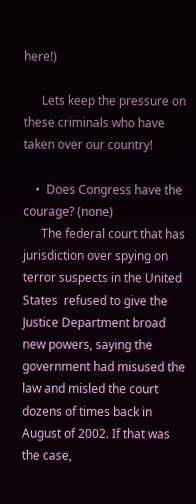here!)

      Lets keep the pressure on these criminals who have taken over our country!

    •  Does Congress have the courage? (none)
      The federal court that has jurisdiction over spying on terror suspects in the United States  refused to give the Justice Department broad new powers, saying the government had misused the law and misled the court dozens of times back in August of 2002. If that was the case,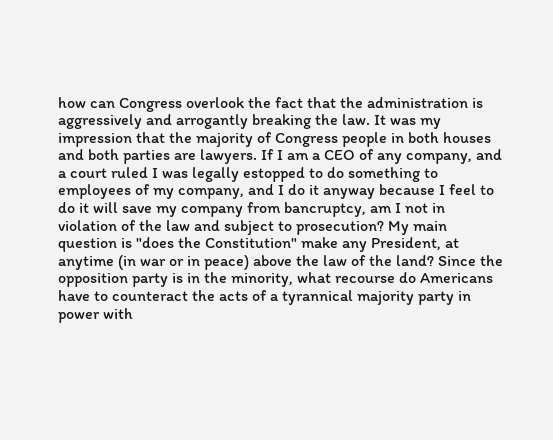how can Congress overlook the fact that the administration is aggressively and arrogantly breaking the law. It was my impression that the majority of Congress people in both houses and both parties are lawyers. If I am a CEO of any company, and a court ruled I was legally estopped to do something to employees of my company, and I do it anyway because I feel to do it will save my company from bancruptcy, am I not in violation of the law and subject to prosecution? My main question is "does the Constitution" make any President, at anytime (in war or in peace) above the law of the land? Since the opposition party is in the minority, what recourse do Americans have to counteract the acts of a tyrannical majority party in power with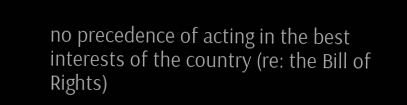no precedence of acting in the best interests of the country (re: the Bill of Rights)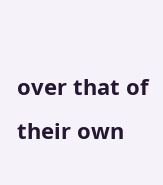over that of their own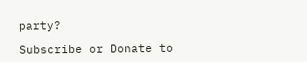party?

Subscribe or Donate to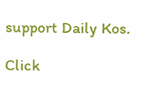support Daily Kos.

Click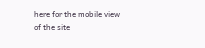here for the mobile view of the site